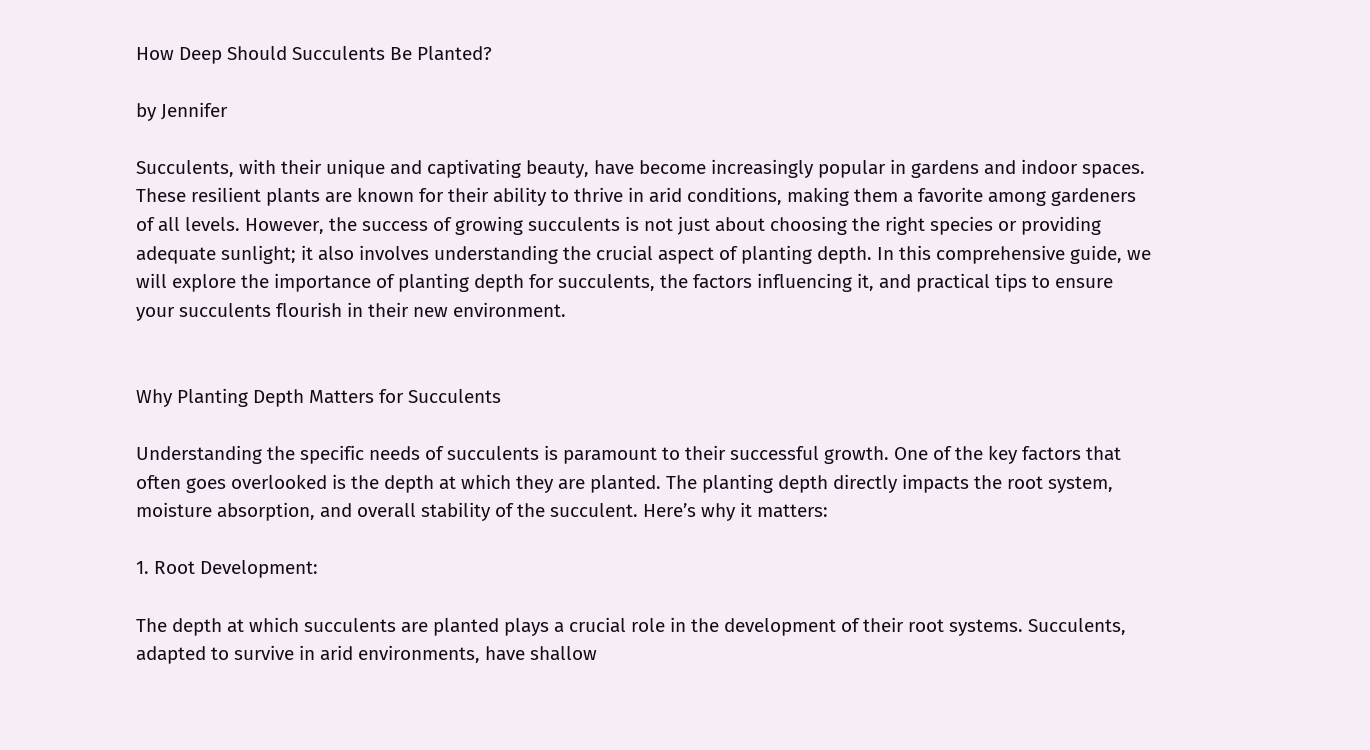How Deep Should Succulents Be Planted?

by Jennifer

Succulents, with their unique and captivating beauty, have become increasingly popular in gardens and indoor spaces. These resilient plants are known for their ability to thrive in arid conditions, making them a favorite among gardeners of all levels. However, the success of growing succulents is not just about choosing the right species or providing adequate sunlight; it also involves understanding the crucial aspect of planting depth. In this comprehensive guide, we will explore the importance of planting depth for succulents, the factors influencing it, and practical tips to ensure your succulents flourish in their new environment.


Why Planting Depth Matters for Succulents

Understanding the specific needs of succulents is paramount to their successful growth. One of the key factors that often goes overlooked is the depth at which they are planted. The planting depth directly impacts the root system, moisture absorption, and overall stability of the succulent. Here’s why it matters:

1. Root Development:

The depth at which succulents are planted plays a crucial role in the development of their root systems. Succulents, adapted to survive in arid environments, have shallow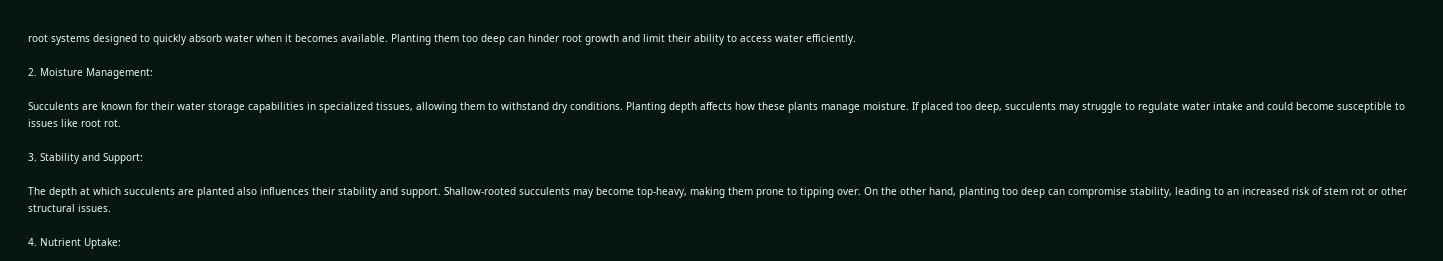root systems designed to quickly absorb water when it becomes available. Planting them too deep can hinder root growth and limit their ability to access water efficiently.

2. Moisture Management:

Succulents are known for their water storage capabilities in specialized tissues, allowing them to withstand dry conditions. Planting depth affects how these plants manage moisture. If placed too deep, succulents may struggle to regulate water intake and could become susceptible to issues like root rot.

3. Stability and Support:

The depth at which succulents are planted also influences their stability and support. Shallow-rooted succulents may become top-heavy, making them prone to tipping over. On the other hand, planting too deep can compromise stability, leading to an increased risk of stem rot or other structural issues.

4. Nutrient Uptake: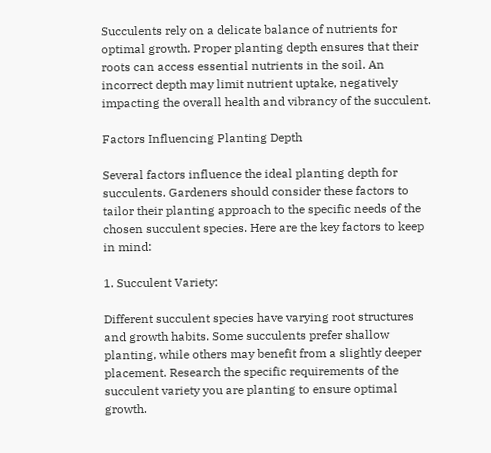Succulents rely on a delicate balance of nutrients for optimal growth. Proper planting depth ensures that their roots can access essential nutrients in the soil. An incorrect depth may limit nutrient uptake, negatively impacting the overall health and vibrancy of the succulent.

Factors Influencing Planting Depth

Several factors influence the ideal planting depth for succulents. Gardeners should consider these factors to tailor their planting approach to the specific needs of the chosen succulent species. Here are the key factors to keep in mind:

1. Succulent Variety:

Different succulent species have varying root structures and growth habits. Some succulents prefer shallow planting, while others may benefit from a slightly deeper placement. Research the specific requirements of the succulent variety you are planting to ensure optimal growth.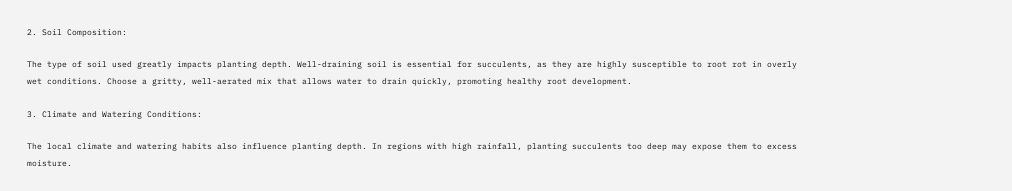2. Soil Composition:

The type of soil used greatly impacts planting depth. Well-draining soil is essential for succulents, as they are highly susceptible to root rot in overly wet conditions. Choose a gritty, well-aerated mix that allows water to drain quickly, promoting healthy root development.

3. Climate and Watering Conditions:

The local climate and watering habits also influence planting depth. In regions with high rainfall, planting succulents too deep may expose them to excess moisture.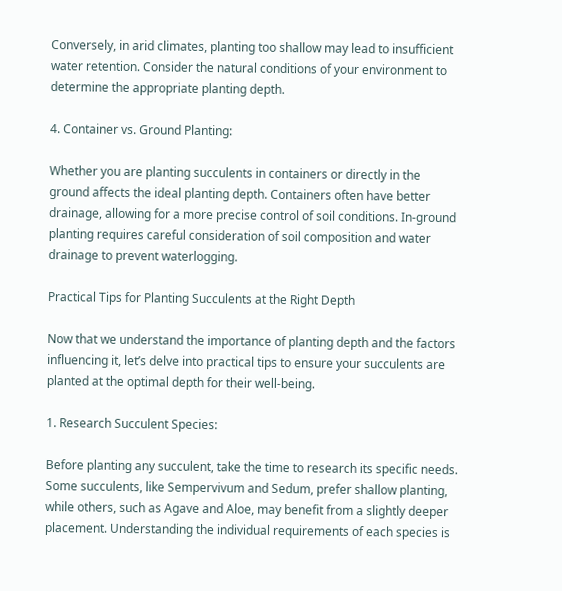Conversely, in arid climates, planting too shallow may lead to insufficient water retention. Consider the natural conditions of your environment to determine the appropriate planting depth.

4. Container vs. Ground Planting:

Whether you are planting succulents in containers or directly in the ground affects the ideal planting depth. Containers often have better drainage, allowing for a more precise control of soil conditions. In-ground planting requires careful consideration of soil composition and water drainage to prevent waterlogging.

Practical Tips for Planting Succulents at the Right Depth

Now that we understand the importance of planting depth and the factors influencing it, let’s delve into practical tips to ensure your succulents are planted at the optimal depth for their well-being.

1. Research Succulent Species:

Before planting any succulent, take the time to research its specific needs. Some succulents, like Sempervivum and Sedum, prefer shallow planting, while others, such as Agave and Aloe, may benefit from a slightly deeper placement. Understanding the individual requirements of each species is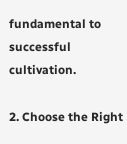fundamental to successful cultivation.

2. Choose the Right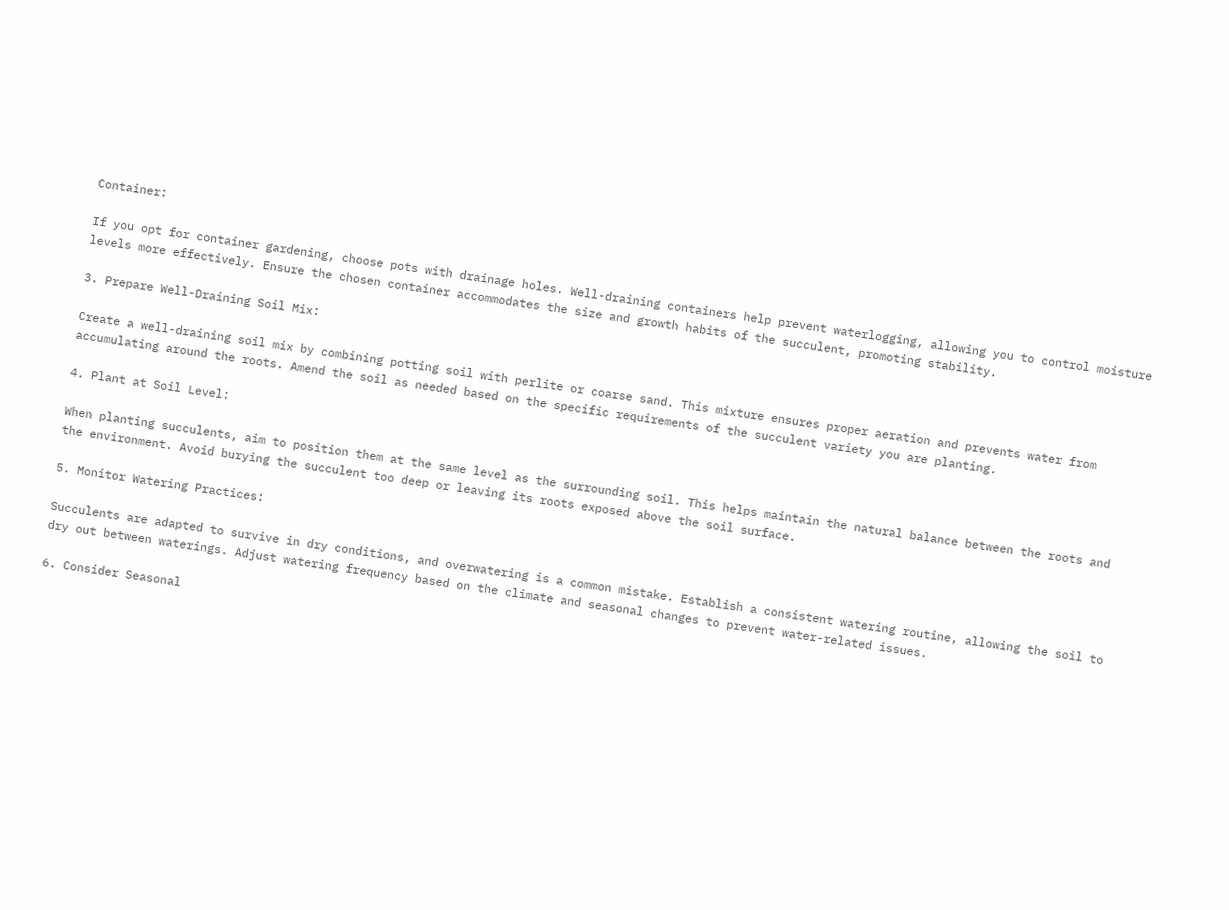Container:

If you opt for container gardening, choose pots with drainage holes. Well-draining containers help prevent waterlogging, allowing you to control moisture levels more effectively. Ensure the chosen container accommodates the size and growth habits of the succulent, promoting stability.

3. Prepare Well-Draining Soil Mix:

Create a well-draining soil mix by combining potting soil with perlite or coarse sand. This mixture ensures proper aeration and prevents water from accumulating around the roots. Amend the soil as needed based on the specific requirements of the succulent variety you are planting.

4. Plant at Soil Level:

When planting succulents, aim to position them at the same level as the surrounding soil. This helps maintain the natural balance between the roots and the environment. Avoid burying the succulent too deep or leaving its roots exposed above the soil surface.

5. Monitor Watering Practices:

Succulents are adapted to survive in dry conditions, and overwatering is a common mistake. Establish a consistent watering routine, allowing the soil to dry out between waterings. Adjust watering frequency based on the climate and seasonal changes to prevent water-related issues.

6. Consider Seasonal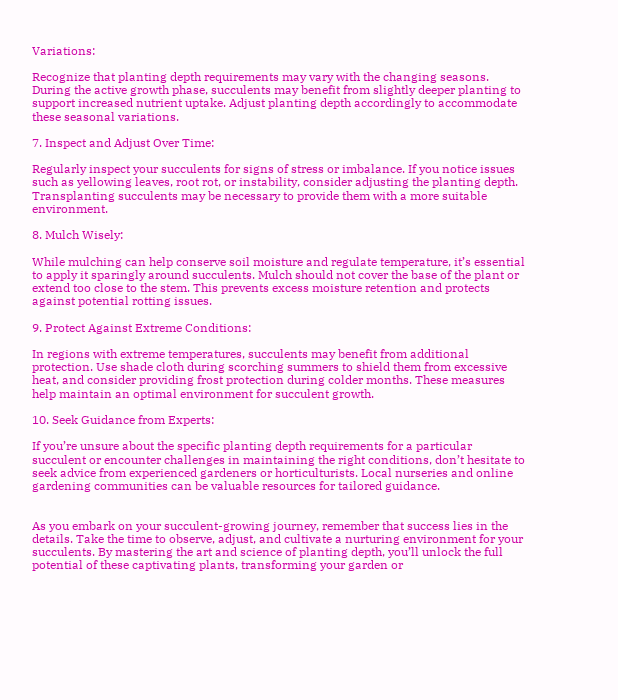Variations:

Recognize that planting depth requirements may vary with the changing seasons. During the active growth phase, succulents may benefit from slightly deeper planting to support increased nutrient uptake. Adjust planting depth accordingly to accommodate these seasonal variations.

7. Inspect and Adjust Over Time:

Regularly inspect your succulents for signs of stress or imbalance. If you notice issues such as yellowing leaves, root rot, or instability, consider adjusting the planting depth. Transplanting succulents may be necessary to provide them with a more suitable environment.

8. Mulch Wisely:

While mulching can help conserve soil moisture and regulate temperature, it’s essential to apply it sparingly around succulents. Mulch should not cover the base of the plant or extend too close to the stem. This prevents excess moisture retention and protects against potential rotting issues.

9. Protect Against Extreme Conditions:

In regions with extreme temperatures, succulents may benefit from additional protection. Use shade cloth during scorching summers to shield them from excessive heat, and consider providing frost protection during colder months. These measures help maintain an optimal environment for succulent growth.

10. Seek Guidance from Experts:

If you’re unsure about the specific planting depth requirements for a particular succulent or encounter challenges in maintaining the right conditions, don’t hesitate to seek advice from experienced gardeners or horticulturists. Local nurseries and online gardening communities can be valuable resources for tailored guidance.


As you embark on your succulent-growing journey, remember that success lies in the details. Take the time to observe, adjust, and cultivate a nurturing environment for your succulents. By mastering the art and science of planting depth, you’ll unlock the full potential of these captivating plants, transforming your garden or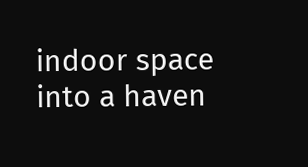indoor space into a haven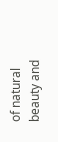of natural beauty and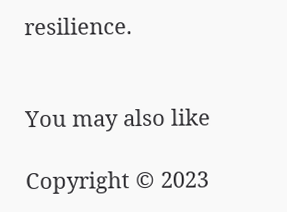resilience.


You may also like

Copyright © 2023